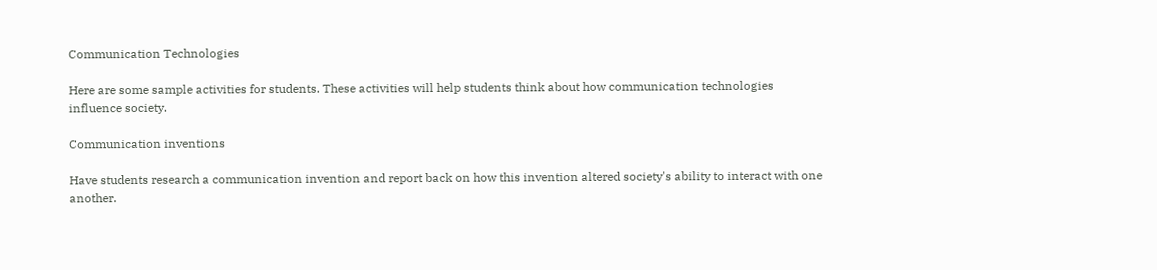Communication Technologies

Here are some sample activities for students. These activities will help students think about how communication technologies influence society.

Communication inventions

Have students research a communication invention and report back on how this invention altered society's ability to interact with one another.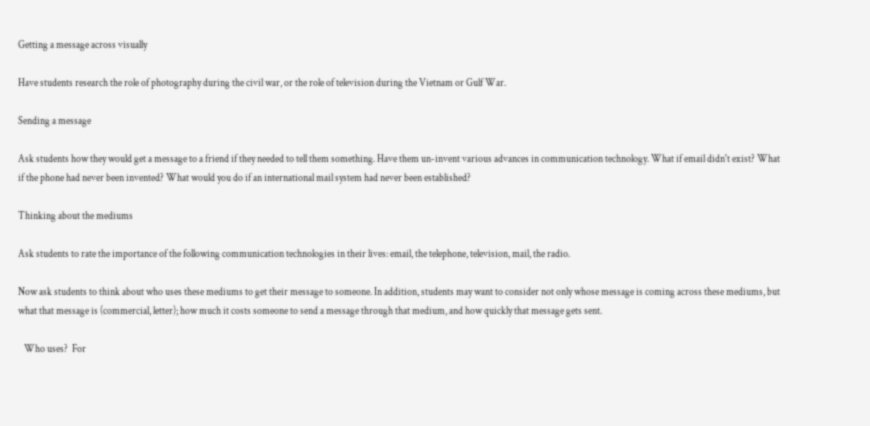Getting a message across visually

Have students research the role of photography during the civil war, or the role of television during the Vietnam or Gulf War.

Sending a message

Ask students how they would get a message to a friend if they needed to tell them something. Have them un-invent various advances in communication technology. What if email didn't exist? What if the phone had never been invented? What would you do if an international mail system had never been established?

Thinking about the mediums

Ask students to rate the importance of the following communication technologies in their lives: email, the telephone, television, mail, the radio.

Now ask students to think about who uses these mediums to get their message to someone. In addition, students may want to consider not only whose message is coming across these mediums, but what that message is (commercial, letter); how much it costs someone to send a message through that medium, and how quickly that message gets sent.

   Who uses?  For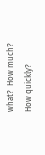what?  How much?  How quickly?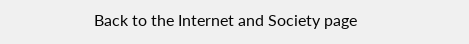Back to the Internet and Society page